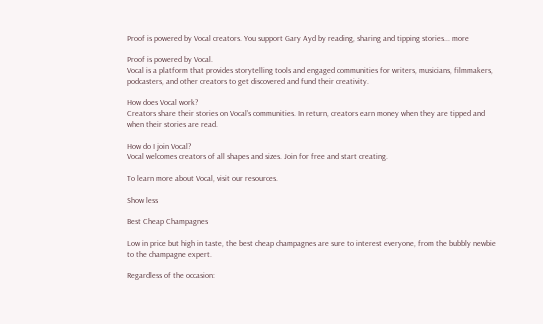Proof is powered by Vocal creators. You support Gary Ayd by reading, sharing and tipping stories... more

Proof is powered by Vocal.
Vocal is a platform that provides storytelling tools and engaged communities for writers, musicians, filmmakers, podcasters, and other creators to get discovered and fund their creativity.

How does Vocal work?
Creators share their stories on Vocal’s communities. In return, creators earn money when they are tipped and when their stories are read.

How do I join Vocal?
Vocal welcomes creators of all shapes and sizes. Join for free and start creating.

To learn more about Vocal, visit our resources.

Show less

Best Cheap Champagnes

Low in price but high in taste, the best cheap champagnes are sure to interest everyone, from the bubbly newbie to the champagne expert.

Regardless of the occasion: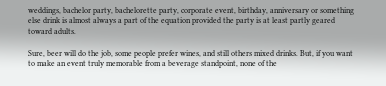weddings, bachelor party, bachelorette party, corporate event, birthday, anniversary or something else drink is almost always a part of the equation provided the party is at least partly geared toward adults.

Sure, beer will do the job, some people prefer wines, and still others mixed drinks. But, if you want to make an event truly memorable from a beverage standpoint, none of the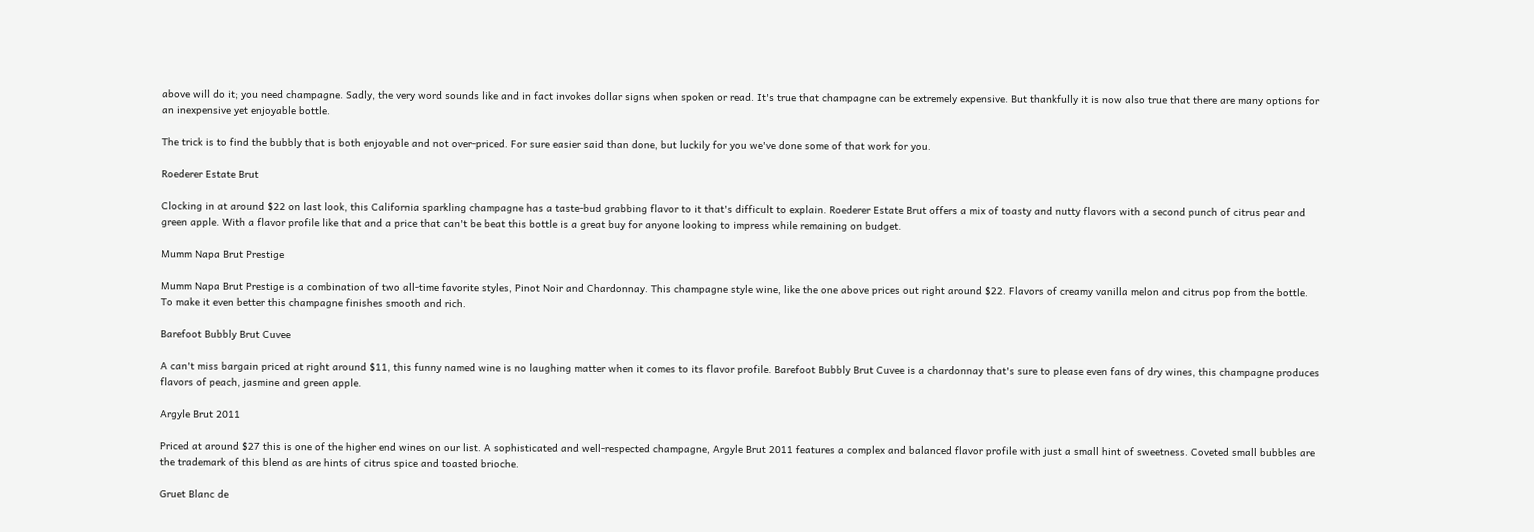above will do it; you need champagne. Sadly, the very word sounds like and in fact invokes dollar signs when spoken or read. It's true that champagne can be extremely expensive. But thankfully it is now also true that there are many options for an inexpensive yet enjoyable bottle.

The trick is to find the bubbly that is both enjoyable and not over-priced. For sure easier said than done, but luckily for you we've done some of that work for you.

Roederer Estate Brut

Clocking in at around $22 on last look, this California sparkling champagne has a taste-bud grabbing flavor to it that's difficult to explain. Roederer Estate Brut offers a mix of toasty and nutty flavors with a second punch of citrus pear and green apple. With a flavor profile like that and a price that can't be beat this bottle is a great buy for anyone looking to impress while remaining on budget.

Mumm Napa Brut Prestige

Mumm Napa Brut Prestige is a combination of two all-time favorite styles, Pinot Noir and Chardonnay. This champagne style wine, like the one above prices out right around $22. Flavors of creamy vanilla melon and citrus pop from the bottle. To make it even better this champagne finishes smooth and rich.

Barefoot Bubbly Brut Cuvee

A can't miss bargain priced at right around $11, this funny named wine is no laughing matter when it comes to its flavor profile. Barefoot Bubbly Brut Cuvee is a chardonnay that's sure to please even fans of dry wines, this champagne produces flavors of peach, jasmine and green apple.

Argyle Brut 2011

Priced at around $27 this is one of the higher end wines on our list. A sophisticated and well-respected champagne, Argyle Brut 2011 features a complex and balanced flavor profile with just a small hint of sweetness. Coveted small bubbles are the trademark of this blend as are hints of citrus spice and toasted brioche.

Gruet Blanc de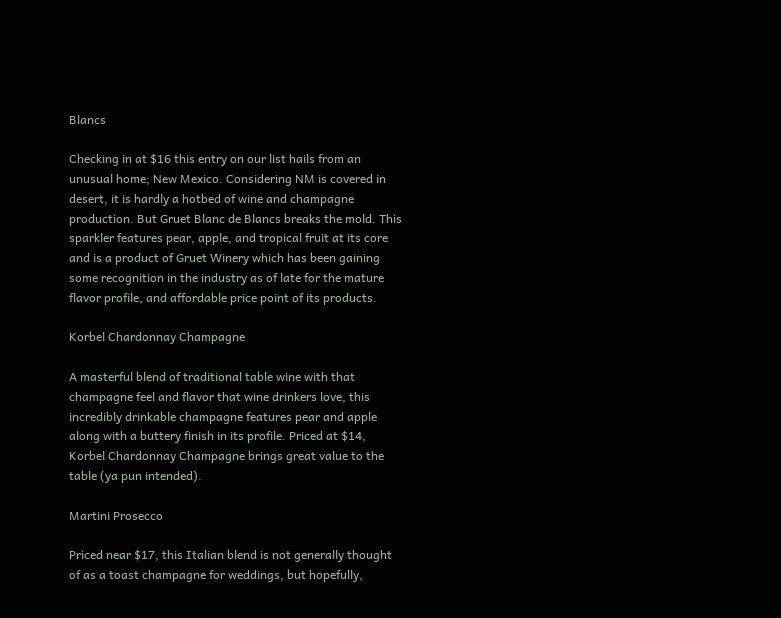Blancs

Checking in at $16 this entry on our list hails from an unusual home; New Mexico. Considering NM is covered in desert, it is hardly a hotbed of wine and champagne production. But Gruet Blanc de Blancs breaks the mold. This sparkler features pear, apple, and tropical fruit at its core and is a product of Gruet Winery which has been gaining some recognition in the industry as of late for the mature flavor profile, and affordable price point of its products.

Korbel Chardonnay Champagne

A masterful blend of traditional table wine with that champagne feel and flavor that wine drinkers love, this incredibly drinkable champagne features pear and apple along with a buttery finish in its profile. Priced at $14, Korbel Chardonnay Champagne brings great value to the table (ya pun intended).

Martini Prosecco

Priced near $17, this Italian blend is not generally thought of as a toast champagne for weddings, but hopefully,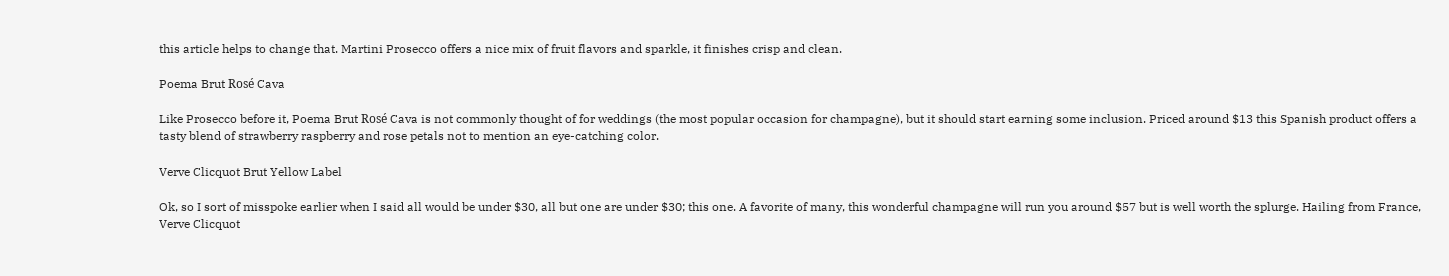this article helps to change that. Martini Prosecco offers a nice mix of fruit flavors and sparkle, it finishes crisp and clean.

Poema Brut Rosé Cava

Like Prosecco before it, Poema Brut Rosé Cava is not commonly thought of for weddings (the most popular occasion for champagne), but it should start earning some inclusion. Priced around $13 this Spanish product offers a tasty blend of strawberry raspberry and rose petals not to mention an eye-catching color.

Verve Clicquot Brut Yellow Label

Ok, so I sort of misspoke earlier when I said all would be under $30, all but one are under $30; this one. A favorite of many, this wonderful champagne will run you around $57 but is well worth the splurge. Hailing from France, Verve Clicquot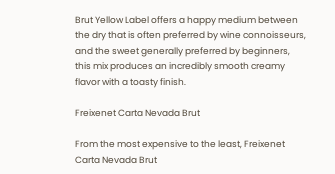Brut Yellow Label offers a happy medium between the dry that is often preferred by wine connoisseurs, and the sweet generally preferred by beginners, this mix produces an incredibly smooth creamy flavor with a toasty finish.

Freixenet Carta Nevada Brut

From the most expensive to the least, Freixenet Carta Nevada Brut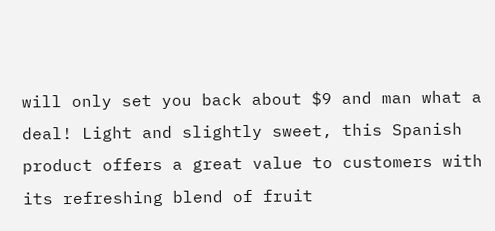will only set you back about $9 and man what a deal! Light and slightly sweet, this Spanish product offers a great value to customers with its refreshing blend of fruit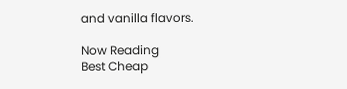and vanilla flavors.

Now Reading
Best Cheap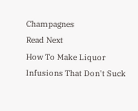Champagnes
Read Next
How To Make Liquor Infusions That Don't Suck